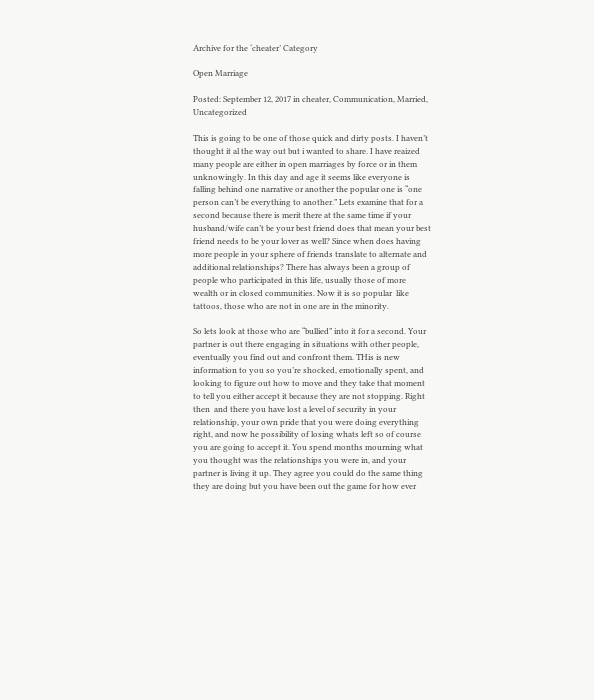Archive for the ‘cheater’ Category

Open Marriage

Posted: September 12, 2017 in cheater, Communication, Married, Uncategorized

This is going to be one of those quick and dirty posts. I haven’t thought it al the way out but i wanted to share. I have reaized many people are either in open marriages by force or in them unknowingly. In this day and age it seems like everyone is falling behind one narrative or another the popular one is “one person can’t be everything to another.” Lets examine that for a second because there is merit there at the same time if your husband/wife can’t be your best friend does that mean your best friend needs to be your lover as well? Since when does having more people in your sphere of friends translate to alternate and additional relationships? There has always been a group of people who participated in this life, usually those of more wealth or in closed communities. Now it is so popular  like tattoos, those who are not in one are in the minority.

So lets look at those who are “bullied” into it for a second. Your partner is out there engaging in situations with other people, eventually you find out and confront them. THis is new information to you so you’re shocked, emotionally spent, and looking to figure out how to move and they take that moment to tell you either accept it because they are not stopping. Right then  and there you have lost a level of security in your relationship, your own pride that you were doing everything right, and now he possibility of losing whats left so of course you are going to accept it. You spend months mourning what you thought was the relationships you were in, and your partner is living it up. They agree you could do the same thing they are doing but you have been out the game for how ever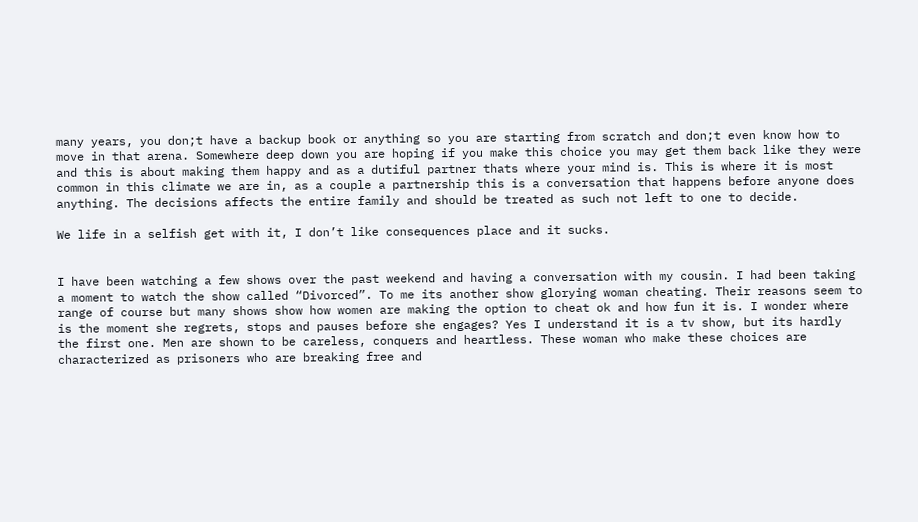many years, you don;t have a backup book or anything so you are starting from scratch and don;t even know how to move in that arena. Somewhere deep down you are hoping if you make this choice you may get them back like they were and this is about making them happy and as a dutiful partner thats where your mind is. This is where it is most common in this climate we are in, as a couple a partnership this is a conversation that happens before anyone does anything. The decisions affects the entire family and should be treated as such not left to one to decide.

We life in a selfish get with it, I don’t like consequences place and it sucks.


I have been watching a few shows over the past weekend and having a conversation with my cousin. I had been taking a moment to watch the show called “Divorced”. To me its another show glorying woman cheating. Their reasons seem to range of course but many shows show how women are making the option to cheat ok and how fun it is. I wonder where is the moment she regrets, stops and pauses before she engages? Yes I understand it is a tv show, but its hardly the first one. Men are shown to be careless, conquers and heartless. These woman who make these choices are characterized as prisoners who are breaking free and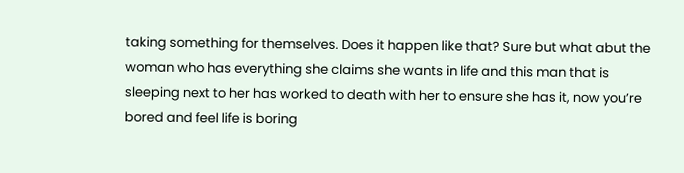taking something for themselves. Does it happen like that? Sure but what abut the woman who has everything she claims she wants in life and this man that is sleeping next to her has worked to death with her to ensure she has it, now you’re bored and feel life is boring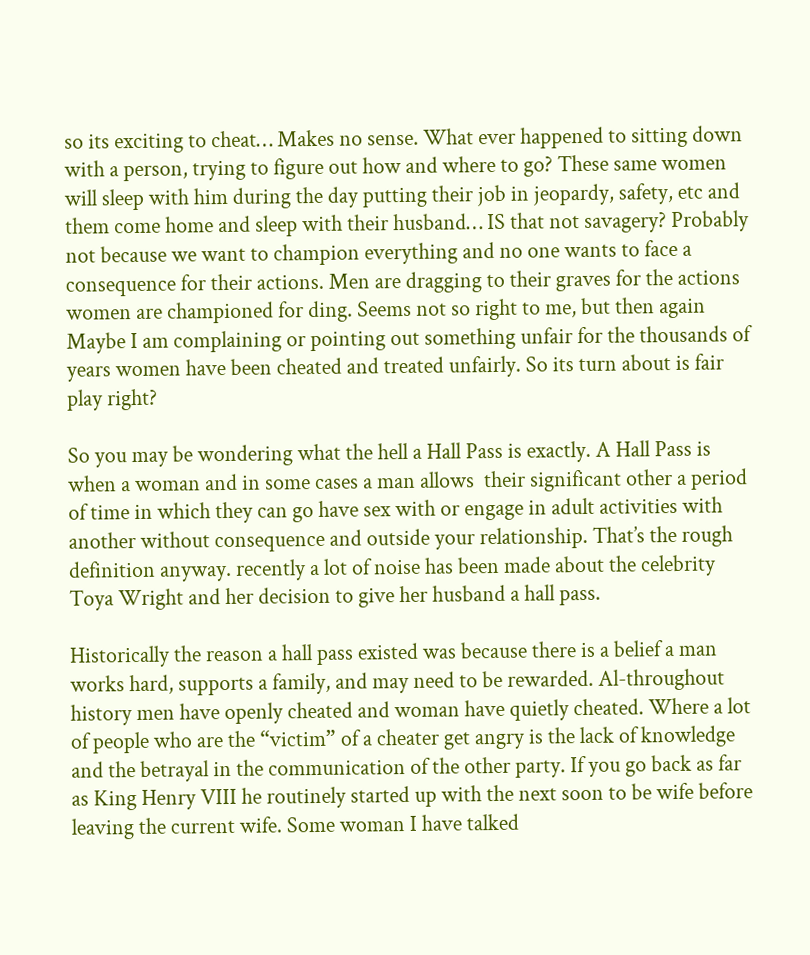so its exciting to cheat… Makes no sense. What ever happened to sitting down with a person, trying to figure out how and where to go? These same women will sleep with him during the day putting their job in jeopardy, safety, etc and them come home and sleep with their husband… IS that not savagery? Probably not because we want to champion everything and no one wants to face a consequence for their actions. Men are dragging to their graves for the actions women are championed for ding. Seems not so right to me, but then again Maybe I am complaining or pointing out something unfair for the thousands of years women have been cheated and treated unfairly. So its turn about is fair play right?

So you may be wondering what the hell a Hall Pass is exactly. A Hall Pass is when a woman and in some cases a man allows  their significant other a period of time in which they can go have sex with or engage in adult activities with another without consequence and outside your relationship. That’s the rough definition anyway. recently a lot of noise has been made about the celebrity Toya Wright and her decision to give her husband a hall pass.

Historically the reason a hall pass existed was because there is a belief a man works hard, supports a family, and may need to be rewarded. Al-throughout history men have openly cheated and woman have quietly cheated. Where a lot of people who are the “victim” of a cheater get angry is the lack of knowledge and the betrayal in the communication of the other party. If you go back as far as King Henry VIII he routinely started up with the next soon to be wife before leaving the current wife. Some woman I have talked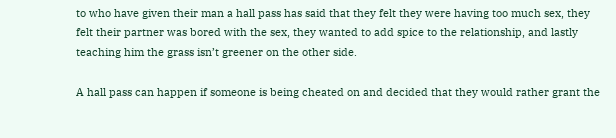to who have given their man a hall pass has said that they felt they were having too much sex, they felt their partner was bored with the sex, they wanted to add spice to the relationship, and lastly teaching him the grass isn’t greener on the other side.

A hall pass can happen if someone is being cheated on and decided that they would rather grant the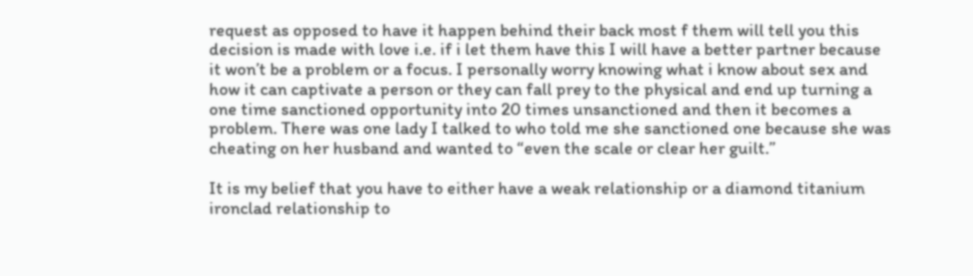request as opposed to have it happen behind their back most f them will tell you this decision is made with love i.e. if i let them have this I will have a better partner because it won’t be a problem or a focus. I personally worry knowing what i know about sex and how it can captivate a person or they can fall prey to the physical and end up turning a one time sanctioned opportunity into 20 times unsanctioned and then it becomes a problem. There was one lady I talked to who told me she sanctioned one because she was cheating on her husband and wanted to “even the scale or clear her guilt.”

It is my belief that you have to either have a weak relationship or a diamond titanium ironclad relationship to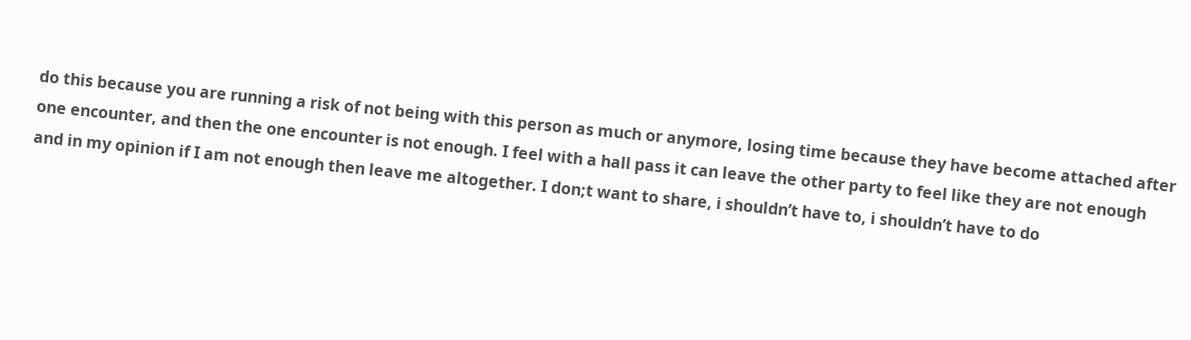do this because you are running a risk of not being with this person as much or anymore, losing time because they have become attached after one encounter, and then the one encounter is not enough. I feel with a hall pass it can leave the other party to feel like they are not enough and in my opinion if I am not enough then leave me altogether. I don;t want to share, i shouldn’t have to, i shouldn’t have to do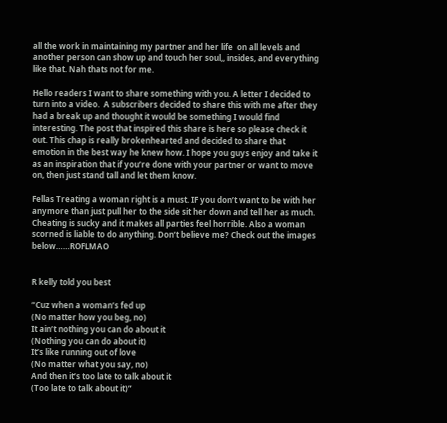all the work in maintaining my partner and her life  on all levels and another person can show up and touch her soul,, insides, and everything  like that. Nah thats not for me.

Hello readers I want to share something with you. A letter I decided to turn into a video.  A subscribers decided to share this with me after they had a break up and thought it would be something I would find interesting. The post that inspired this share is here so please check it out. This chap is really brokenhearted and decided to share that emotion in the best way he knew how. I hope you guys enjoy and take it as an inspiration that if you’re done with your partner or want to move on, then just stand tall and let them know.

Fellas Treating a woman right is a must. IF you don’t want to be with her anymore than just pull her to the side sit her down and tell her as much. Cheating is sucky and it makes all parties feel horrible. Also a woman scorned is liable to do anything. Don’t believe me? Check out the images below……ROFLMAO


R kelly told you best

“Cuz when a woman’s fed up
(No matter how you beg, no)
It ain’t nothing you can do about it
(Nothing you can do about it)
It’s like running out of love
(No matter what you say, no)
And then it’s too late to talk about it
(Too late to talk about it)”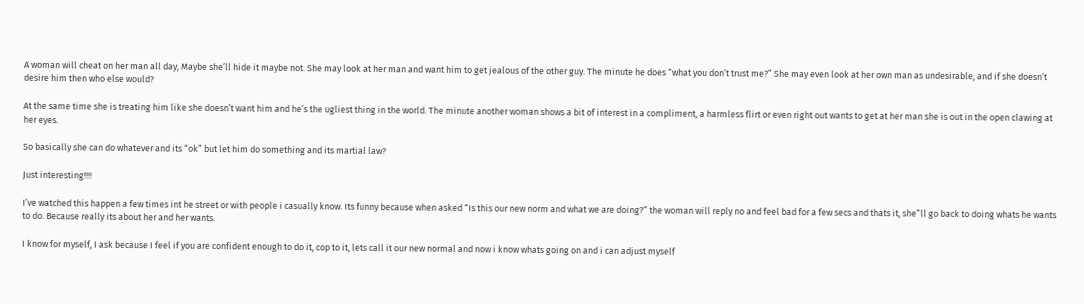A woman will cheat on her man all day, Maybe she’ll hide it maybe not. She may look at her man and want him to get jealous of the other guy. The minute he does “what you don’t trust me?” She may even look at her own man as undesirable, and if she doesn’t desire him then who else would?

At the same time she is treating him like she doesn’t want him and he’s the ugliest thing in the world. The minute another woman shows a bit of interest in a compliment, a harmless flirt or even right out wants to get at her man she is out in the open clawing at her eyes.

So basically she can do whatever and its “ok” but let him do something and its martial law?

Just interesting!!!!

I’ve watched this happen a few times int he street or with people i casually know. Its funny because when asked “Is this our new norm and what we are doing?” the woman will reply no and feel bad for a few secs and thats it, she”ll go back to doing whats he wants to do. Because really its about her and her wants.

I know for myself, I ask because I feel if you are confident enough to do it, cop to it, lets call it our new normal and now i know whats going on and i can adjust myself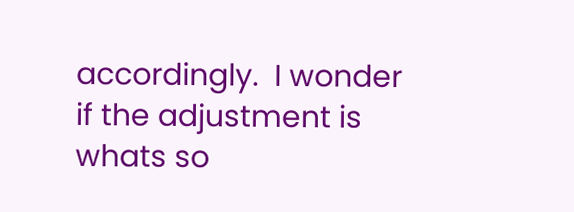accordingly.  I wonder if the adjustment is whats so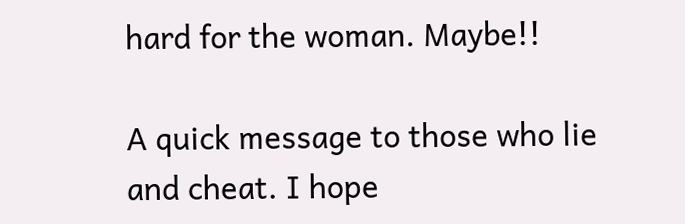hard for the woman. Maybe!!

A quick message to those who lie and cheat. I hope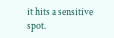it hits a sensitive spot.